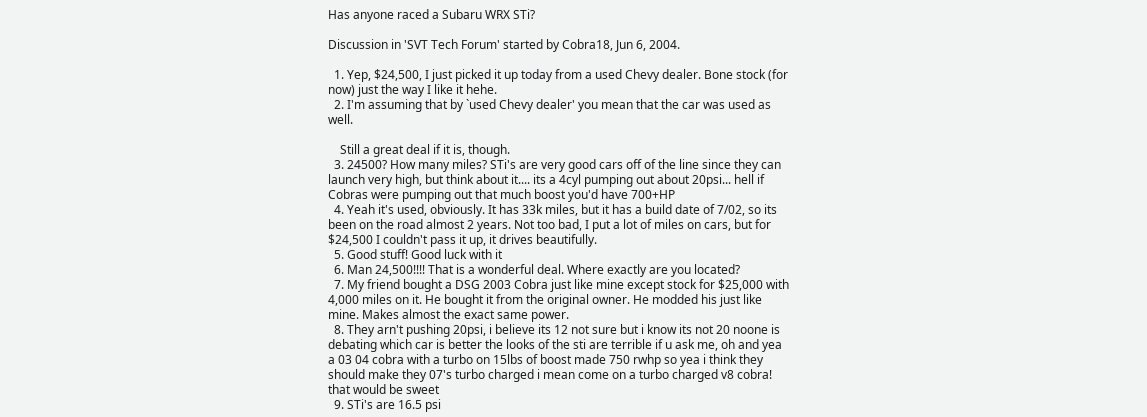Has anyone raced a Subaru WRX STi?

Discussion in 'SVT Tech Forum' started by Cobra18, Jun 6, 2004.

  1. Yep, $24,500, I just picked it up today from a used Chevy dealer. Bone stock (for now) just the way I like it hehe.
  2. I'm assuming that by `used Chevy dealer' you mean that the car was used as well.

    Still a great deal if it is, though.
  3. 24500? How many miles? STi's are very good cars off of the line since they can launch very high, but think about it.... its a 4cyl pumping out about 20psi... hell if Cobras were pumping out that much boost you'd have 700+HP
  4. Yeah it's used, obviously. It has 33k miles, but it has a build date of 7/02, so its been on the road almost 2 years. Not too bad, I put a lot of miles on cars, but for $24,500 I couldn't pass it up, it drives beautifully.
  5. Good stuff! Good luck with it
  6. Man 24,500!!!! That is a wonderful deal. Where exactly are you located?
  7. My friend bought a DSG 2003 Cobra just like mine except stock for $25,000 with 4,000 miles on it. He bought it from the original owner. He modded his just like mine. Makes almost the exact same power.
  8. They arn't pushing 20psi, i believe its 12 not sure but i know its not 20 noone is debating which car is better the looks of the sti are terrible if u ask me, oh and yea a 03 04 cobra with a turbo on 15lbs of boost made 750 rwhp so yea i think they should make they 07's turbo charged i mean come on a turbo charged v8 cobra! that would be sweet
  9. STi's are 16.5 psi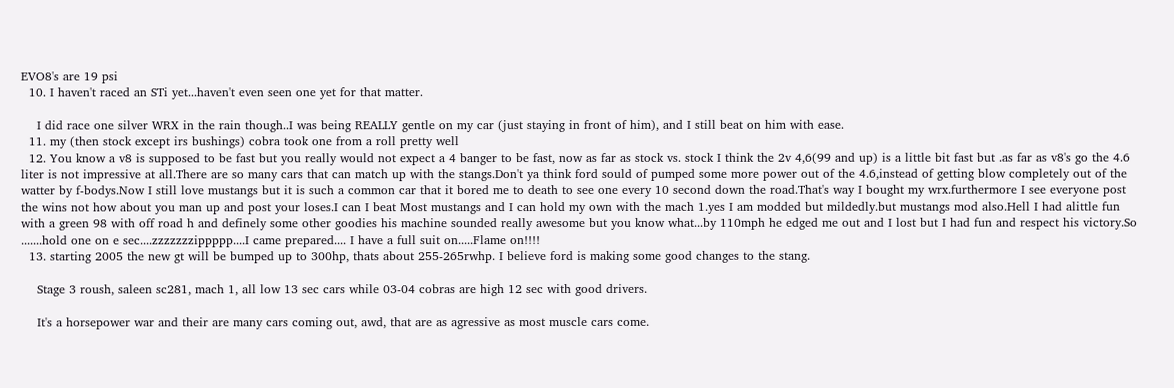EVO8's are 19 psi
  10. I haven't raced an STi yet...haven't even seen one yet for that matter.

    I did race one silver WRX in the rain though..I was being REALLY gentle on my car (just staying in front of him), and I still beat on him with ease.
  11. my (then stock except irs bushings) cobra took one from a roll pretty well
  12. You know a v8 is supposed to be fast but you really would not expect a 4 banger to be fast, now as far as stock vs. stock I think the 2v 4,6(99 and up) is a little bit fast but .as far as v8's go the 4.6 liter is not impressive at all.There are so many cars that can match up with the stangs.Don't ya think ford sould of pumped some more power out of the 4.6,instead of getting blow completely out of the watter by f-bodys.Now I still love mustangs but it is such a common car that it bored me to death to see one every 10 second down the road.That's way I bought my wrx.furthermore I see everyone post the wins not how about you man up and post your loses.I can I beat Most mustangs and I can hold my own with the mach 1.yes I am modded but mildedly.but mustangs mod also.Hell I had alittle fun with a green 98 with off road h and definely some other goodies his machine sounded really awesome but you know what...by 110mph he edged me out and I lost but I had fun and respect his victory.So .......hold one on e sec....zzzzzzzippppp....I came prepared.... I have a full suit on.....Flame on!!!!
  13. starting 2005 the new gt will be bumped up to 300hp, thats about 255-265rwhp. I believe ford is making some good changes to the stang.

    Stage 3 roush, saleen sc281, mach 1, all low 13 sec cars while 03-04 cobras are high 12 sec with good drivers.

    It's a horsepower war and their are many cars coming out, awd, that are as agressive as most muscle cars come.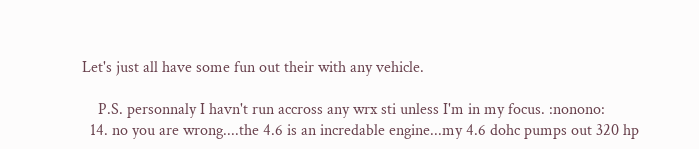Let's just all have some fun out their with any vehicle.

    P.S. personnaly I havn't run accross any wrx sti unless I'm in my focus. :nonono:
  14. no you are wrong....the 4.6 is an incredable engine...my 4.6 dohc pumps out 320 hp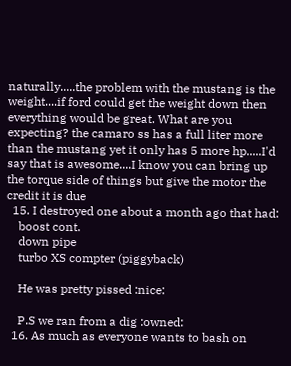naturally.....the problem with the mustang is the weight....if ford could get the weight down then everything would be great. What are you expecting? the camaro ss has a full liter more than the mustang yet it only has 5 more hp.....I'd say that is awesome....I know you can bring up the torque side of things but give the motor the credit it is due
  15. I destroyed one about a month ago that had:
    boost cont.
    down pipe
    turbo XS compter (piggyback)

    He was pretty pissed :nice:

    P.S we ran from a dig :owned:
  16. As much as everyone wants to bash on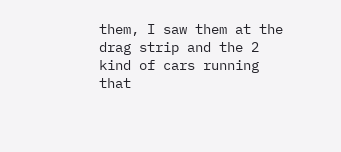them, I saw them at the drag strip and the 2 kind of cars running that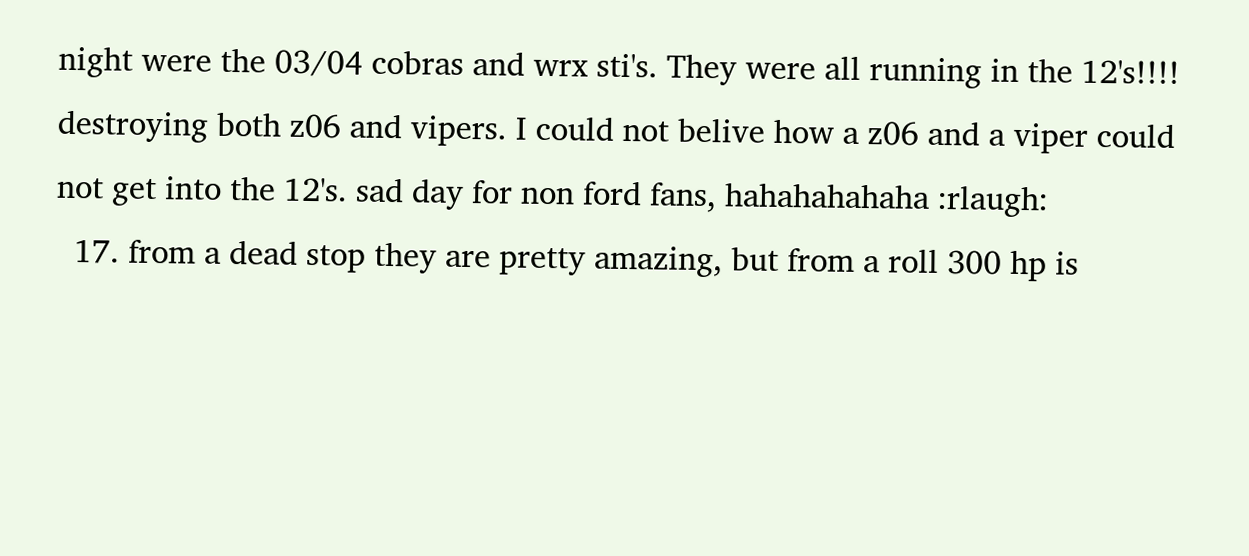night were the 03/04 cobras and wrx sti's. They were all running in the 12's!!!! destroying both z06 and vipers. I could not belive how a z06 and a viper could not get into the 12's. sad day for non ford fans, hahahahahaha :rlaugh:
  17. from a dead stop they are pretty amazing, but from a roll 300 hp is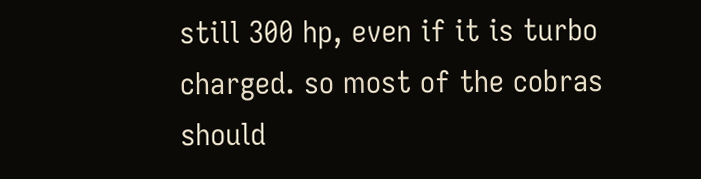still 300 hp, even if it is turbo charged. so most of the cobras should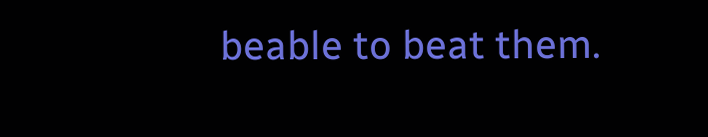beable to beat them.